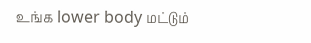உங்க lower body மட்டும்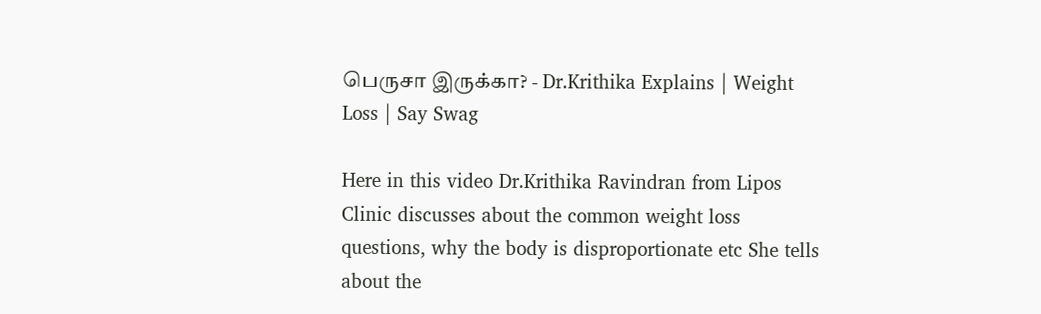பெருசா இருக்கா? - Dr.Krithika Explains | Weight Loss | Say Swag

Here in this video Dr.Krithika Ravindran from Lipos Clinic discusses about the common weight loss questions, why the body is disproportionate etc She tells about the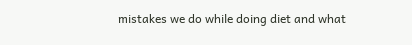mistakes we do while doing diet and what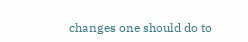changes one should do to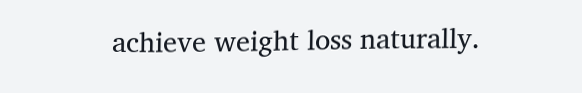achieve weight loss naturally.